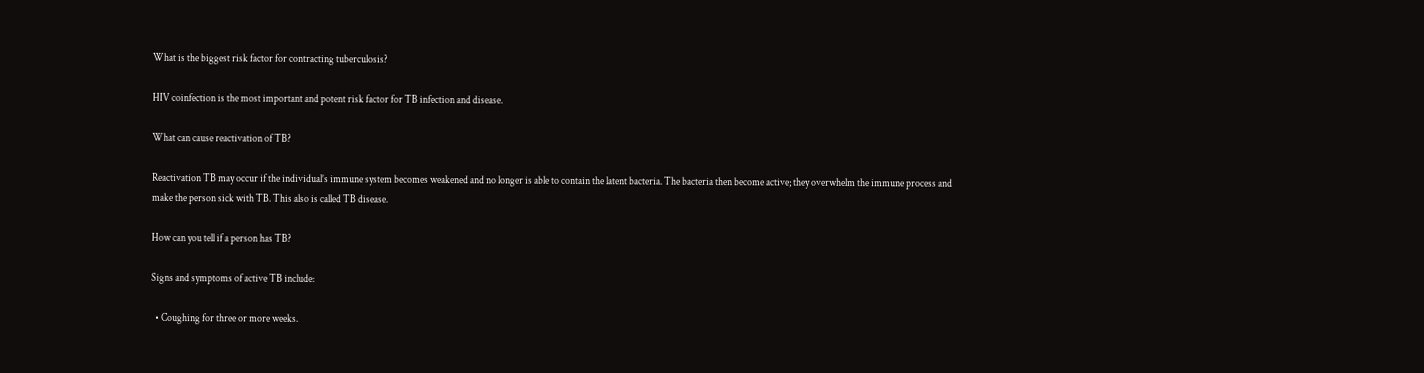What is the biggest risk factor for contracting tuberculosis?

HIV coinfection is the most important and potent risk factor for TB infection and disease.

What can cause reactivation of TB?

Reactivation TB may occur if the individual’s immune system becomes weakened and no longer is able to contain the latent bacteria. The bacteria then become active; they overwhelm the immune process and make the person sick with TB. This also is called TB disease.

How can you tell if a person has TB?

Signs and symptoms of active TB include:

  • Coughing for three or more weeks.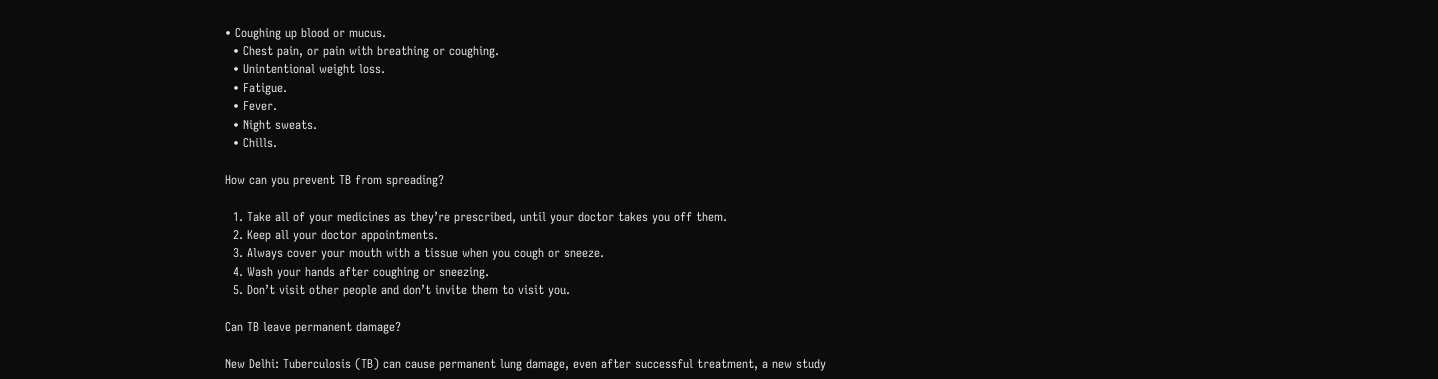• Coughing up blood or mucus.
  • Chest pain, or pain with breathing or coughing.
  • Unintentional weight loss.
  • Fatigue.
  • Fever.
  • Night sweats.
  • Chills.

How can you prevent TB from spreading?

  1. Take all of your medicines as they’re prescribed, until your doctor takes you off them.
  2. Keep all your doctor appointments.
  3. Always cover your mouth with a tissue when you cough or sneeze.
  4. Wash your hands after coughing or sneezing.
  5. Don’t visit other people and don’t invite them to visit you.

Can TB leave permanent damage?

New Delhi: Tuberculosis (TB) can cause permanent lung damage, even after successful treatment, a new study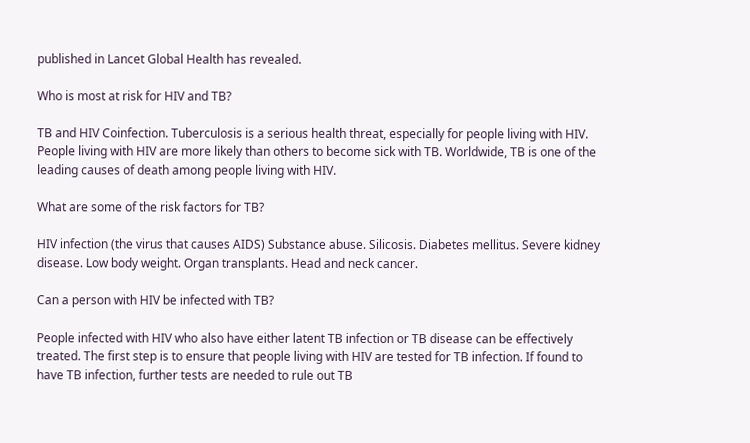published in Lancet Global Health has revealed.

Who is most at risk for HIV and TB?

TB and HIV Coinfection. Tuberculosis is a serious health threat, especially for people living with HIV. People living with HIV are more likely than others to become sick with TB. Worldwide, TB is one of the leading causes of death among people living with HIV.

What are some of the risk factors for TB?

HIV infection (the virus that causes AIDS) Substance abuse. Silicosis. Diabetes mellitus. Severe kidney disease. Low body weight. Organ transplants. Head and neck cancer.

Can a person with HIV be infected with TB?

People infected with HIV who also have either latent TB infection or TB disease can be effectively treated. The first step is to ensure that people living with HIV are tested for TB infection. If found to have TB infection, further tests are needed to rule out TB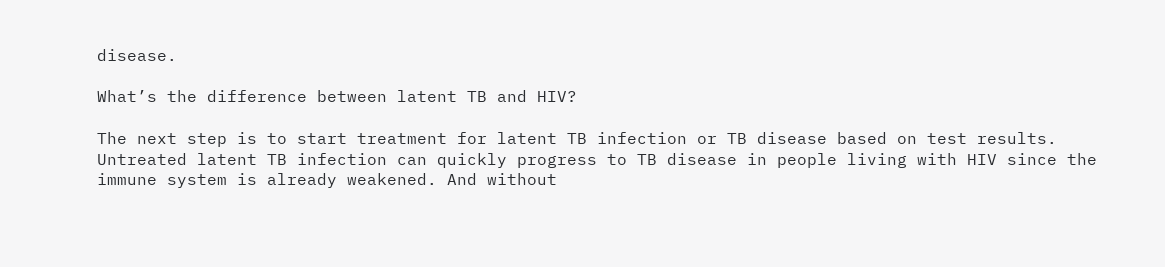disease.

What’s the difference between latent TB and HIV?

The next step is to start treatment for latent TB infection or TB disease based on test results. Untreated latent TB infection can quickly progress to TB disease in people living with HIV since the immune system is already weakened. And without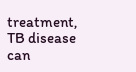treatment, TB disease can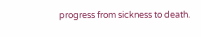progress from sickness to death.